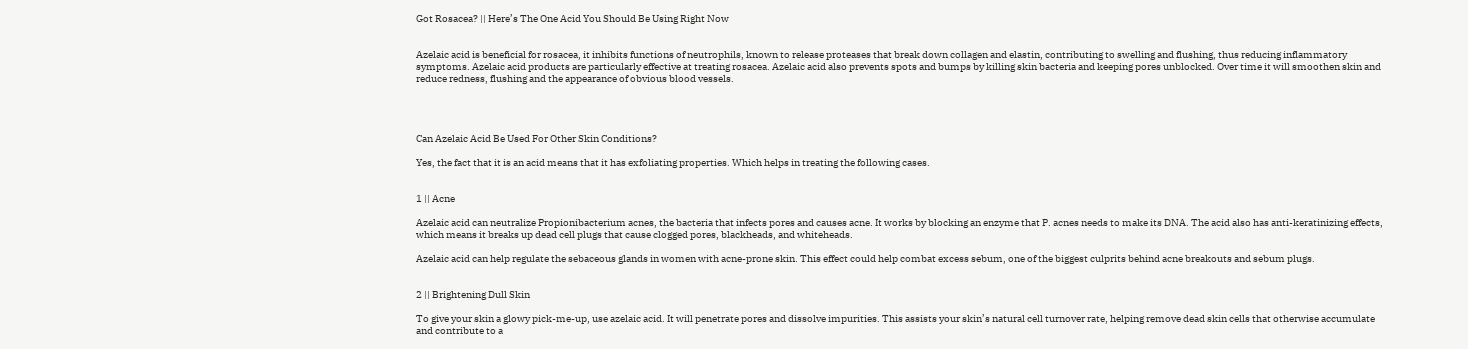Got Rosacea? || Here’s The One Acid You Should Be Using Right Now


Azelaic acid is beneficial for rosacea, it inhibits functions of neutrophils, known to release proteases that break down collagen and elastin, contributing to swelling and flushing, thus reducing inflammatory symptoms. Azelaic acid products are particularly effective at treating rosacea. Azelaic acid also prevents spots and bumps by killing skin bacteria and keeping pores unblocked. Over time it will smoothen skin and reduce redness, flushing and the appearance of obvious blood vessels.




Can Azelaic Acid Be Used For Other Skin Conditions?

Yes, the fact that it is an acid means that it has exfoliating properties. Which helps in treating the following cases.


1 || Acne

Azelaic acid can neutralize Propionibacterium acnes, the bacteria that infects pores and causes acne. It works by blocking an enzyme that P. acnes needs to make its DNA. The acid also has anti-keratinizing effects, which means it breaks up dead cell plugs that cause clogged pores, blackheads, and whiteheads.

Azelaic acid can help regulate the sebaceous glands in women with acne-prone skin. This effect could help combat excess sebum, one of the biggest culprits behind acne breakouts and sebum plugs.


2 || Brightening Dull Skin

To give your skin a glowy pick-me-up, use azelaic acid. It will penetrate pores and dissolve impurities. This assists your skin’s natural cell turnover rate, helping remove dead skin cells that otherwise accumulate and contribute to a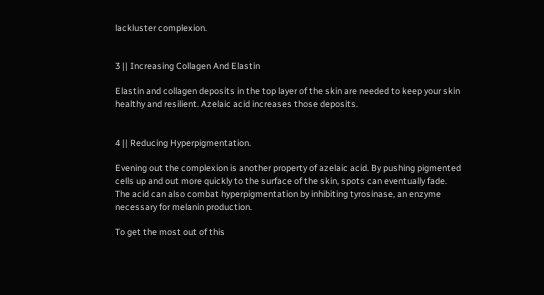lackluster complexion.


3 || Increasing Collagen And Elastin

Elastin and collagen deposits in the top layer of the skin are needed to keep your skin healthy and resilient. Azelaic acid increases those deposits.


4 || Reducing Hyperpigmentation.

Evening out the complexion is another property of azelaic acid. By pushing pigmented cells up and out more quickly to the surface of the skin, spots can eventually fade. The acid can also combat hyperpigmentation by inhibiting tyrosinase, an enzyme necessary for melanin production.

To get the most out of this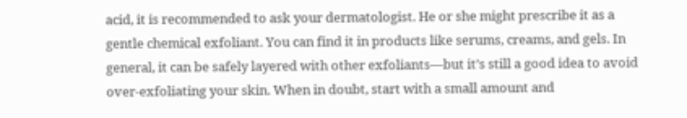acid, it is recommended to ask your dermatologist. He or she might prescribe it as a gentle chemical exfoliant. You can find it in products like serums, creams, and gels. In general, it can be safely layered with other exfoliants—but it’s still a good idea to avoid over-exfoliating your skin. When in doubt, start with a small amount and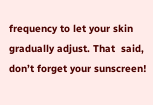frequency to let your skin gradually adjust. That  said, don’t forget your sunscreen!